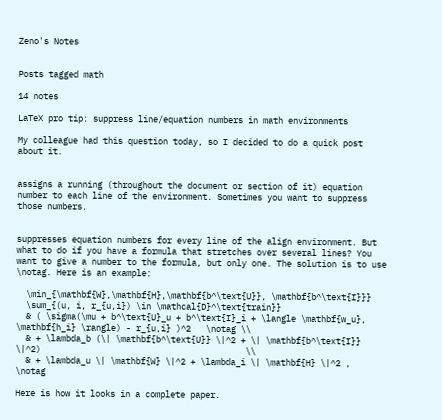Zeno's Notes


Posts tagged math

14 notes

LaTeX pro tip: suppress line/equation numbers in math environments

My colleague had this question today, so I decided to do a quick post about it.


assigns a running (throughout the document or section of it) equation number to each line of the environment. Sometimes you want to suppress those numbers.


suppresses equation numbers for every line of the align environment. But what to do if you have a formula that stretches over several lines? You want to give a number to the formula, but only one. The solution is to use \notag. Here is an example:

  \min_{\mathbf{W},\mathbf{H},\mathbf{b^\text{U}}, \mathbf{b^\text{I}}}
  \sum_{(u, i, r_{u,i}) \in \mathcal{D}^\text{train}}
  & ( \sigma(\mu + b^\text{U}_u + b^\text{I}_i + \langle \mathbf{w_u}, \mathbf{h_i} \rangle) - r_{u,i} )^2   \notag \\
  & + \lambda_b (\| \mathbf{b^\text{U}} \|^2 + \| \mathbf{b^\text{I}} \|^2)                                         \\
  & + \lambda_u \| \mathbf{W} \|^2 + \lambda_i \| \mathbf{H} \|^2 ,                                          \notag

Here is how it looks in a complete paper.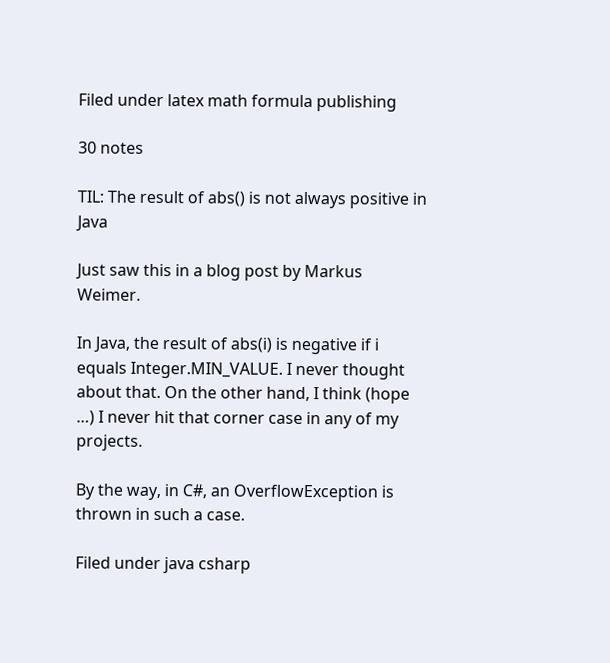Filed under latex math formula publishing

30 notes

TIL: The result of abs() is not always positive in Java

Just saw this in a blog post by Markus Weimer.

In Java, the result of abs(i) is negative if i equals Integer.MIN_VALUE. I never thought about that. On the other hand, I think (hope …) I never hit that corner case in any of my projects.

By the way, in C#, an OverflowException is thrown in such a case.

Filed under java csharp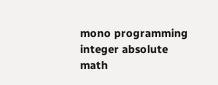mono programming integer absolute math